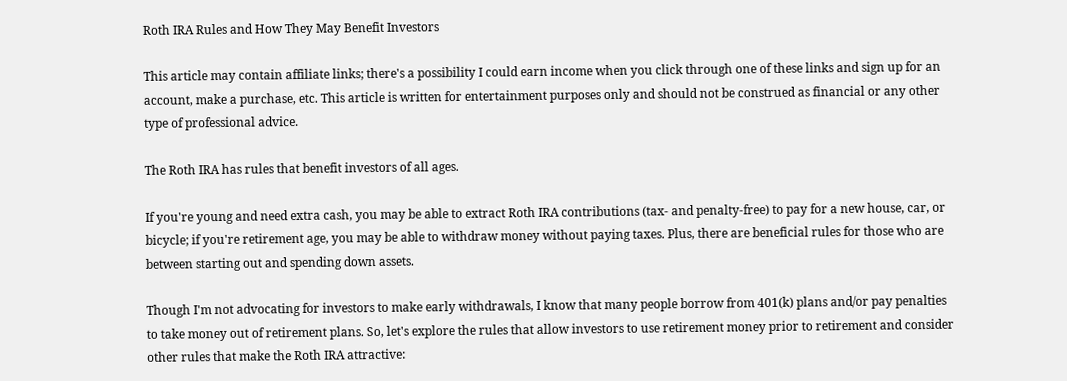Roth IRA Rules and How They May Benefit Investors

This article may contain affiliate links; there's a possibility I could earn income when you click through one of these links and sign up for an account, make a purchase, etc. This article is written for entertainment purposes only and should not be construed as financial or any other type of professional advice.

The Roth IRA has rules that benefit investors of all ages.

If you're young and need extra cash, you may be able to extract Roth IRA contributions (tax- and penalty-free) to pay for a new house, car, or bicycle; if you're retirement age, you may be able to withdraw money without paying taxes. Plus, there are beneficial rules for those who are between starting out and spending down assets.

Though I'm not advocating for investors to make early withdrawals, I know that many people borrow from 401(k) plans and/or pay penalties to take money out of retirement plans. So, let's explore the rules that allow investors to use retirement money prior to retirement and consider other rules that make the Roth IRA attractive: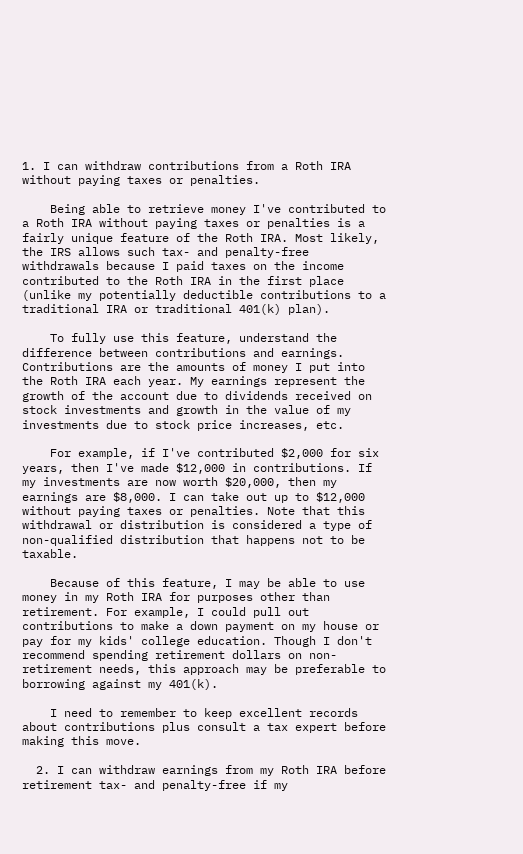1. I can withdraw contributions from a Roth IRA without paying taxes or penalties.

    Being able to retrieve money I've contributed to a Roth IRA without paying taxes or penalties is a fairly unique feature of the Roth IRA. Most likely, the IRS allows such tax- and penalty-free withdrawals because I paid taxes on the income contributed to the Roth IRA in the first place (unlike my potentially deductible contributions to a traditional IRA or traditional 401(k) plan).

    To fully use this feature, understand the difference between contributions and earnings. Contributions are the amounts of money I put into the Roth IRA each year. My earnings represent the growth of the account due to dividends received on stock investments and growth in the value of my investments due to stock price increases, etc.

    For example, if I've contributed $2,000 for six years, then I've made $12,000 in contributions. If my investments are now worth $20,000, then my earnings are $8,000. I can take out up to $12,000 without paying taxes or penalties. Note that this withdrawal or distribution is considered a type of non-qualified distribution that happens not to be taxable.

    Because of this feature, I may be able to use money in my Roth IRA for purposes other than retirement. For example, I could pull out contributions to make a down payment on my house or pay for my kids' college education. Though I don't recommend spending retirement dollars on non-retirement needs, this approach may be preferable to borrowing against my 401(k).

    I need to remember to keep excellent records about contributions plus consult a tax expert before making this move.

  2. I can withdraw earnings from my Roth IRA before retirement tax- and penalty-free if my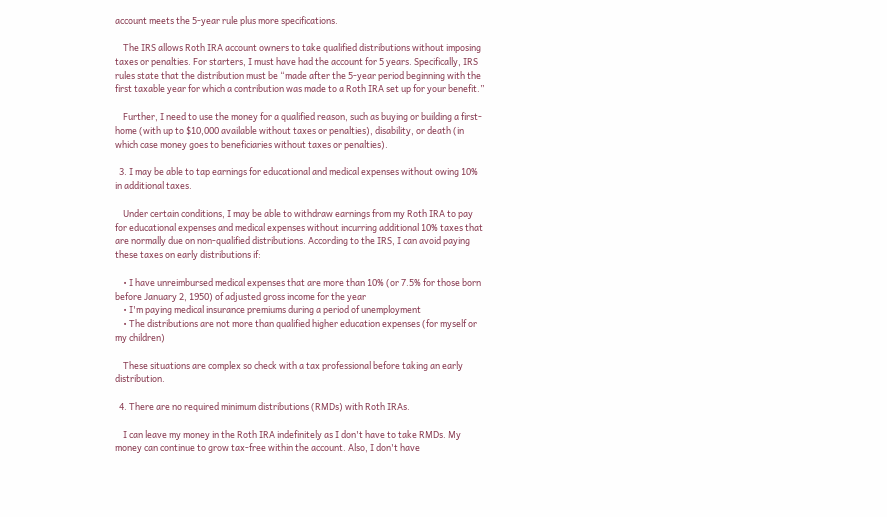account meets the 5-year rule plus more specifications.

    The IRS allows Roth IRA account owners to take qualified distributions without imposing taxes or penalties. For starters, I must have had the account for 5 years. Specifically, IRS rules state that the distribution must be “made after the 5-year period beginning with the first taxable year for which a contribution was made to a Roth IRA set up for your benefit.”

    Further, I need to use the money for a qualified reason, such as buying or building a first-home (with up to $10,000 available without taxes or penalties), disability, or death (in which case money goes to beneficiaries without taxes or penalties).

  3. I may be able to tap earnings for educational and medical expenses without owing 10% in additional taxes.

    Under certain conditions, I may be able to withdraw earnings from my Roth IRA to pay for educational expenses and medical expenses without incurring additional 10% taxes that are normally due on non-qualified distributions. According to the IRS, I can avoid paying these taxes on early distributions if:

    • I have unreimbursed medical expenses that are more than 10% (or 7.5% for those born before January 2, 1950) of adjusted gross income for the year
    • I'm paying medical insurance premiums during a period of unemployment
    • The distributions are not more than qualified higher education expenses (for myself or my children)

    These situations are complex so check with a tax professional before taking an early distribution.

  4. There are no required minimum distributions (RMDs) with Roth IRAs.

    I can leave my money in the Roth IRA indefinitely as I don't have to take RMDs. My money can continue to grow tax-free within the account. Also, I don't have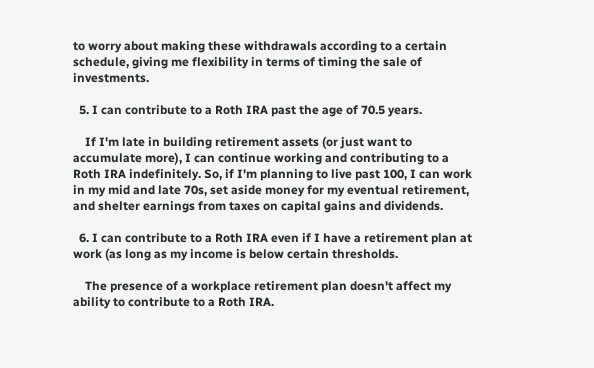to worry about making these withdrawals according to a certain schedule, giving me flexibility in terms of timing the sale of investments.

  5. I can contribute to a Roth IRA past the age of 70.5 years.

    If I'm late in building retirement assets (or just want to accumulate more), I can continue working and contributing to a Roth IRA indefinitely. So, if I'm planning to live past 100, I can work in my mid and late 70s, set aside money for my eventual retirement, and shelter earnings from taxes on capital gains and dividends.

  6. I can contribute to a Roth IRA even if I have a retirement plan at work (as long as my income is below certain thresholds.

    The presence of a workplace retirement plan doesn't affect my ability to contribute to a Roth IRA.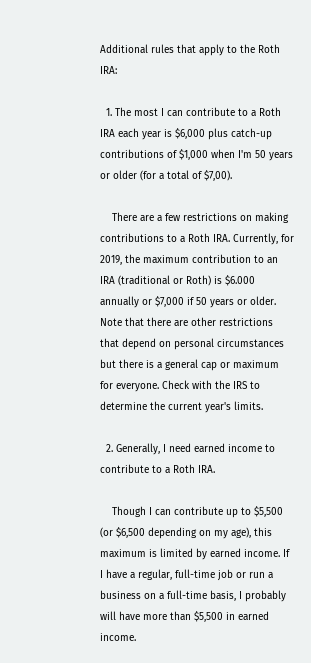Additional rules that apply to the Roth IRA:

  1. The most I can contribute to a Roth IRA each year is $6,000 plus catch-up contributions of $1,000 when I'm 50 years or older (for a total of $7,00).

    There are a few restrictions on making contributions to a Roth IRA. Currently, for 2019, the maximum contribution to an IRA (traditional or Roth) is $6.000 annually or $7,000 if 50 years or older. Note that there are other restrictions that depend on personal circumstances but there is a general cap or maximum for everyone. Check with the IRS to determine the current year's limits.

  2. Generally, I need earned income to contribute to a Roth IRA.

    Though I can contribute up to $5,500 (or $6,500 depending on my age), this maximum is limited by earned income. If I have a regular, full-time job or run a business on a full-time basis, I probably will have more than $5,500 in earned income.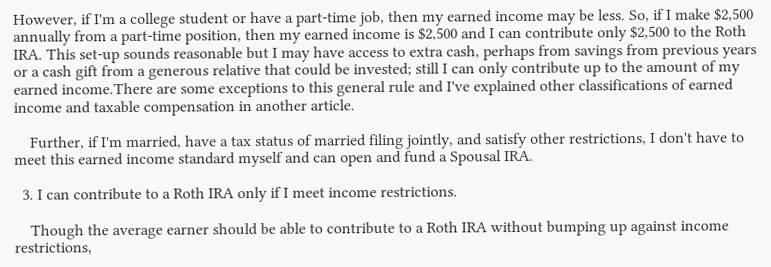However, if I'm a college student or have a part-time job, then my earned income may be less. So, if I make $2,500 annually from a part-time position, then my earned income is $2,500 and I can contribute only $2,500 to the Roth IRA. This set-up sounds reasonable but I may have access to extra cash, perhaps from savings from previous years or a cash gift from a generous relative that could be invested; still I can only contribute up to the amount of my earned income.There are some exceptions to this general rule and I've explained other classifications of earned income and taxable compensation in another article.

    Further, if I'm married, have a tax status of married filing jointly, and satisfy other restrictions, I don't have to meet this earned income standard myself and can open and fund a Spousal IRA.

  3. I can contribute to a Roth IRA only if I meet income restrictions.

    Though the average earner should be able to contribute to a Roth IRA without bumping up against income restrictions,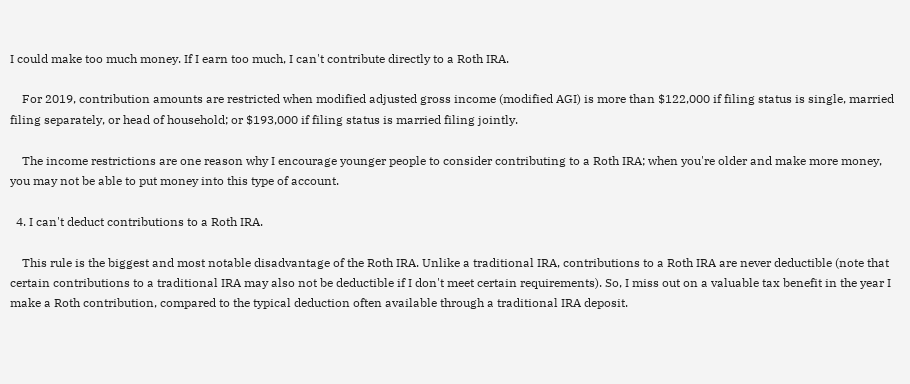I could make too much money. If I earn too much, I can't contribute directly to a Roth IRA.

    For 2019, contribution amounts are restricted when modified adjusted gross income (modified AGI) is more than $122,000 if filing status is single, married filing separately, or head of household; or $193,000 if filing status is married filing jointly.

    The income restrictions are one reason why I encourage younger people to consider contributing to a Roth IRA; when you're older and make more money, you may not be able to put money into this type of account.

  4. I can't deduct contributions to a Roth IRA.

    This rule is the biggest and most notable disadvantage of the Roth IRA. Unlike a traditional IRA, contributions to a Roth IRA are never deductible (note that certain contributions to a traditional IRA may also not be deductible if I don't meet certain requirements). So, I miss out on a valuable tax benefit in the year I make a Roth contribution, compared to the typical deduction often available through a traditional IRA deposit.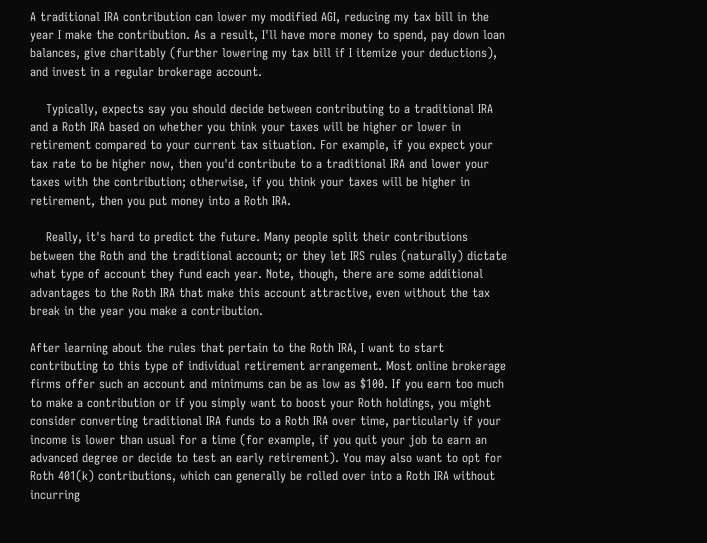A traditional IRA contribution can lower my modified AGI, reducing my tax bill in the year I make the contribution. As a result, I'll have more money to spend, pay down loan balances, give charitably (further lowering my tax bill if I itemize your deductions), and invest in a regular brokerage account.

    Typically, expects say you should decide between contributing to a traditional IRA and a Roth IRA based on whether you think your taxes will be higher or lower in retirement compared to your current tax situation. For example, if you expect your tax rate to be higher now, then you'd contribute to a traditional IRA and lower your taxes with the contribution; otherwise, if you think your taxes will be higher in retirement, then you put money into a Roth IRA.

    Really, it's hard to predict the future. Many people split their contributions between the Roth and the traditional account; or they let IRS rules (naturally) dictate what type of account they fund each year. Note, though, there are some additional advantages to the Roth IRA that make this account attractive, even without the tax break in the year you make a contribution.

After learning about the rules that pertain to the Roth IRA, I want to start contributing to this type of individual retirement arrangement. Most online brokerage firms offer such an account and minimums can be as low as $100. If you earn too much to make a contribution or if you simply want to boost your Roth holdings, you might consider converting traditional IRA funds to a Roth IRA over time, particularly if your income is lower than usual for a time (for example, if you quit your job to earn an advanced degree or decide to test an early retirement). You may also want to opt for Roth 401(k) contributions, which can generally be rolled over into a Roth IRA without incurring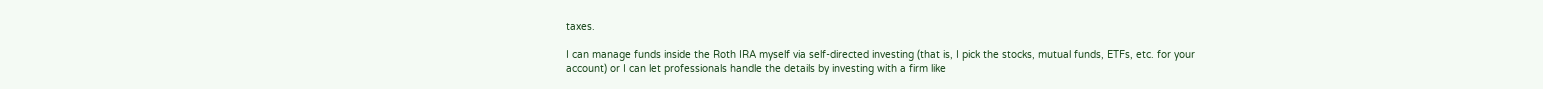taxes.

I can manage funds inside the Roth IRA myself via self-directed investing (that is, I pick the stocks, mutual funds, ETFs, etc. for your account) or I can let professionals handle the details by investing with a firm like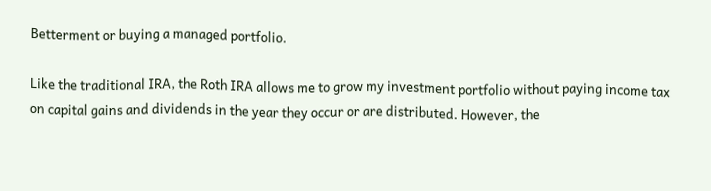Betterment or buying a managed portfolio.

Like the traditional IRA, the Roth IRA allows me to grow my investment portfolio without paying income tax on capital gains and dividends in the year they occur or are distributed. However, the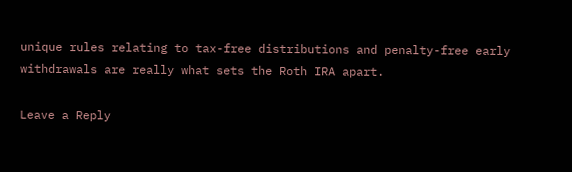unique rules relating to tax-free distributions and penalty-free early withdrawals are really what sets the Roth IRA apart.

Leave a Reply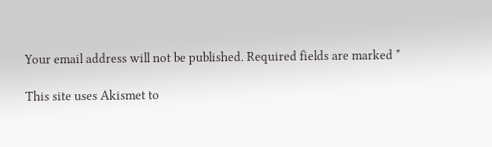Your email address will not be published. Required fields are marked *

This site uses Akismet to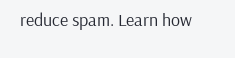reduce spam. Learn how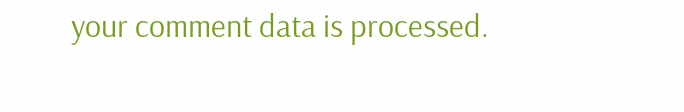your comment data is processed.